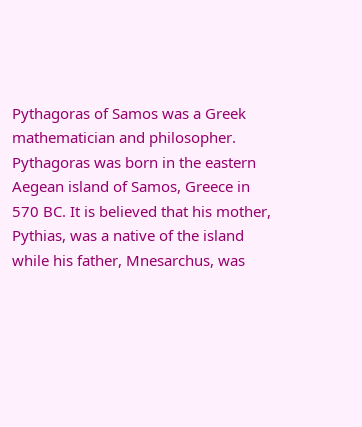Pythagoras of Samos was a Greek mathematician and philosopher.
Pythagoras was born in the eastern Aegean island of Samos, Greece in 570 BC. It is believed that his mother, Pythias, was a native of the island while his father, Mnesarchus, was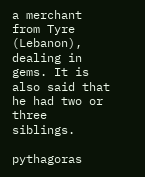a merchant from Tyre (Lebanon), dealing in gems. It is also said that he had two or three siblings.

pythagoras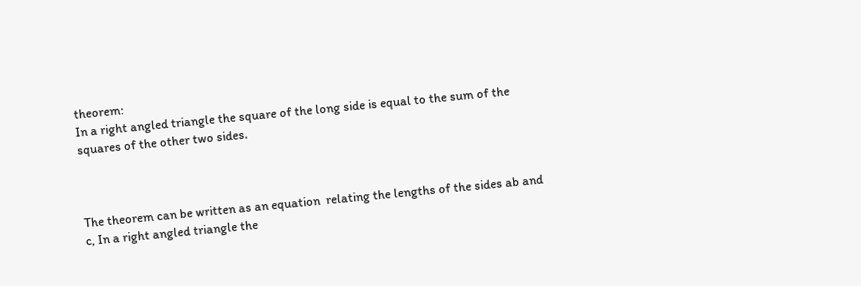theorem:
In a right angled triangle the square of the long side is equal to the sum of the squares of the other two sides.



The theorem can be written as an equation  relating the lengths of the sides ab and c, In a right angled triangle the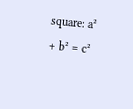square: a² + b² = c²